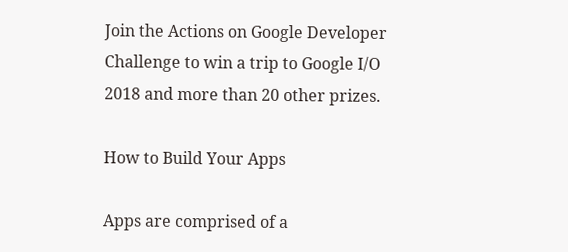Join the Actions on Google Developer Challenge to win a trip to Google I/O 2018 and more than 20 other prizes.

How to Build Your Apps

Apps are comprised of a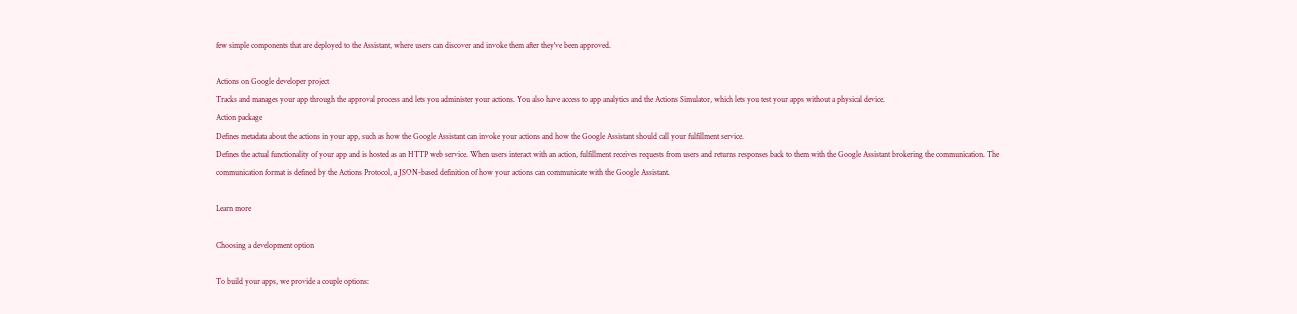few simple components that are deployed to the Assistant, where users can discover and invoke them after they've been approved.

Actions on Google developer project
Tracks and manages your app through the approval process and lets you administer your actions. You also have access to app analytics and the Actions Simulator, which lets you test your apps without a physical device.
Action package
Defines metadata about the actions in your app, such as how the Google Assistant can invoke your actions and how the Google Assistant should call your fulfillment service.
Defines the actual functionality of your app and is hosted as an HTTP web service. When users interact with an action, fulfillment receives requests from users and returns responses back to them with the Google Assistant brokering the communication. The communication format is defined by the Actions Protocol, a JSON-based definition of how your actions can communicate with the Google Assistant.

Learn more

Choosing a development option

To build your apps, we provide a couple options: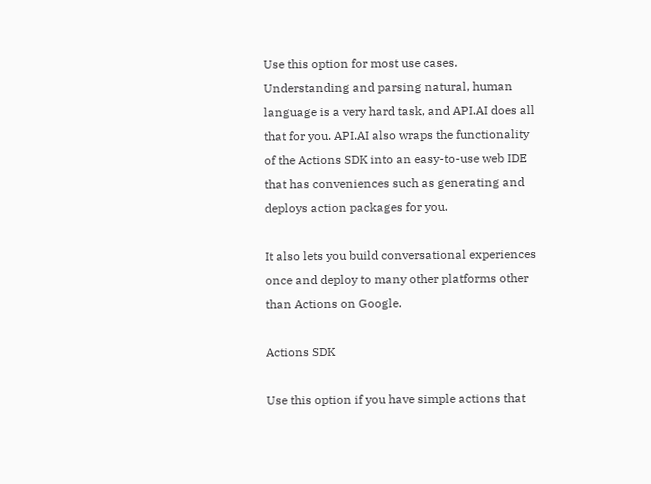Use this option for most use cases. Understanding and parsing natural, human language is a very hard task, and API.AI does all that for you. API.AI also wraps the functionality of the Actions SDK into an easy-to-use web IDE that has conveniences such as generating and deploys action packages for you.

It also lets you build conversational experiences once and deploy to many other platforms other than Actions on Google.

Actions SDK

Use this option if you have simple actions that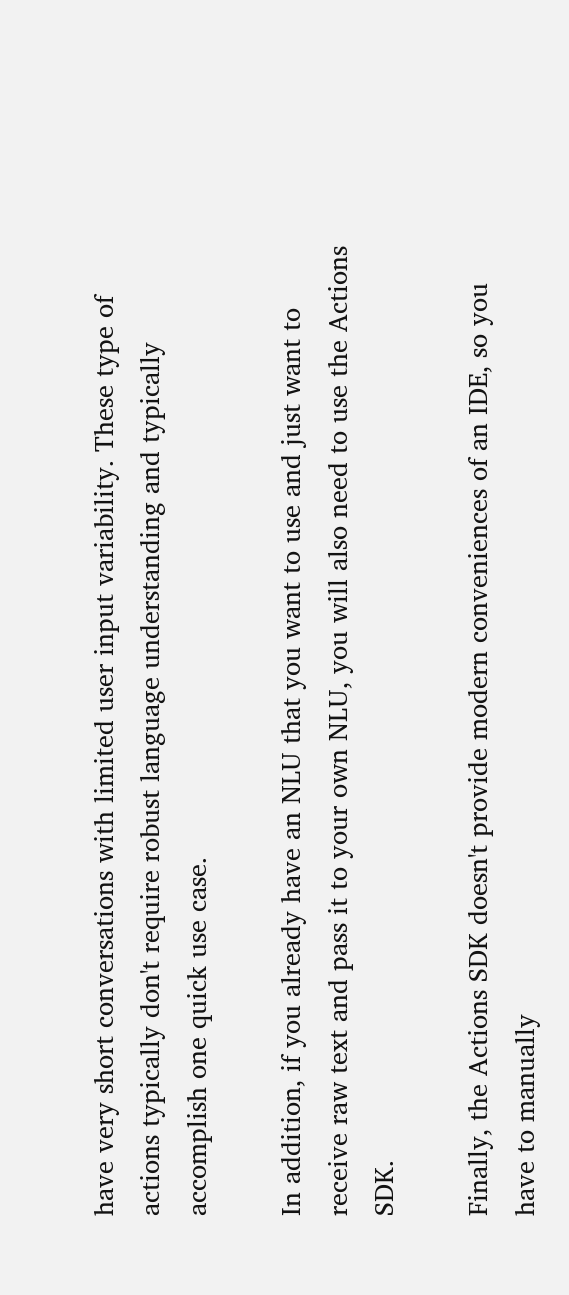have very short conversations with limited user input variability. These type of actions typically don't require robust language understanding and typically accomplish one quick use case.

In addition, if you already have an NLU that you want to use and just want to receive raw text and pass it to your own NLU, you will also need to use the Actions SDK.

Finally, the Actions SDK doesn't provide modern conveniences of an IDE, so you have to manually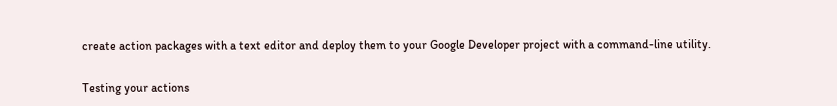create action packages with a text editor and deploy them to your Google Developer project with a command-line utility.

Testing your actions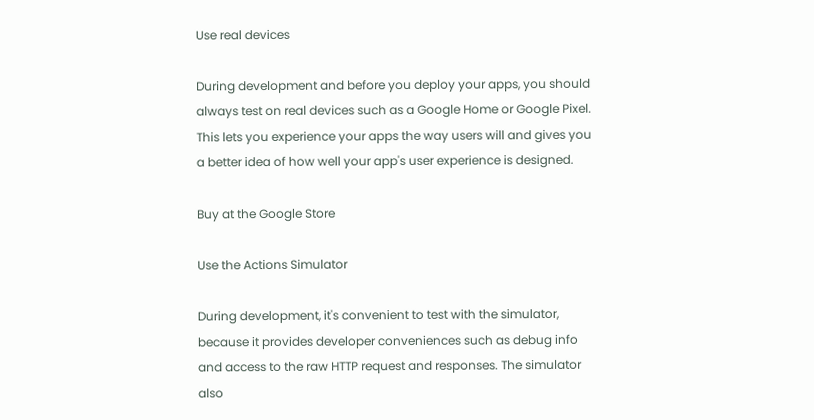Use real devices

During development and before you deploy your apps, you should always test on real devices such as a Google Home or Google Pixel. This lets you experience your apps the way users will and gives you a better idea of how well your app's user experience is designed.

Buy at the Google Store

Use the Actions Simulator

During development, it's convenient to test with the simulator, because it provides developer conveniences such as debug info and access to the raw HTTP request and responses. The simulator also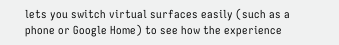lets you switch virtual surfaces easily (such as a phone or Google Home) to see how the experience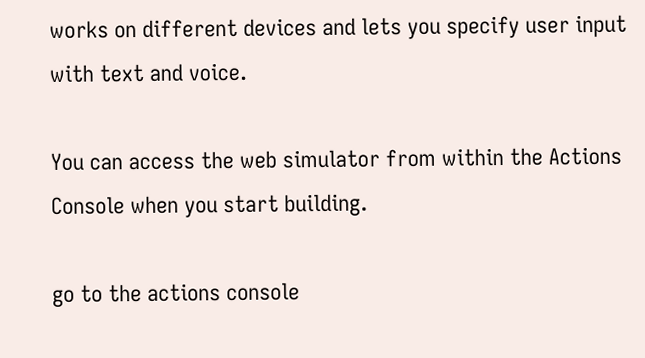works on different devices and lets you specify user input with text and voice.

You can access the web simulator from within the Actions Console when you start building.

go to the actions console